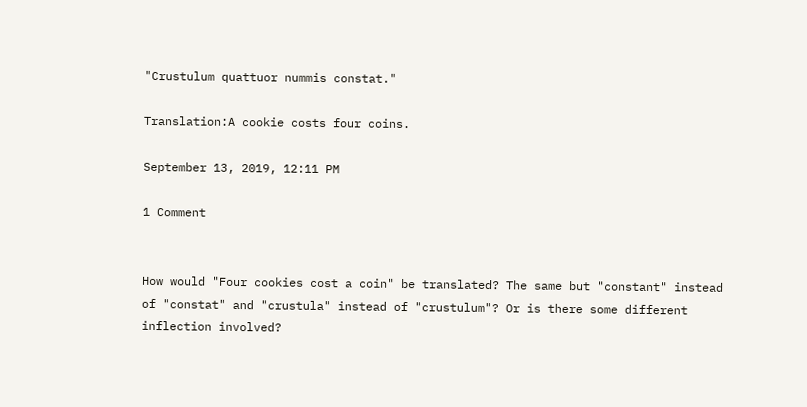"Crustulum quattuor nummis constat."

Translation:A cookie costs four coins.

September 13, 2019, 12:11 PM

1 Comment


How would "Four cookies cost a coin" be translated? The same but "constant" instead of "constat" and "crustula" instead of "crustulum"? Or is there some different inflection involved?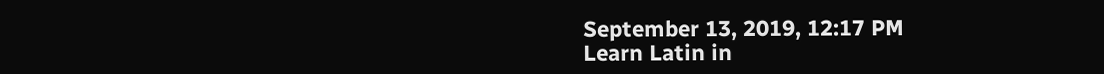September 13, 2019, 12:17 PM
Learn Latin in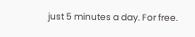just 5 minutes a day. For free.